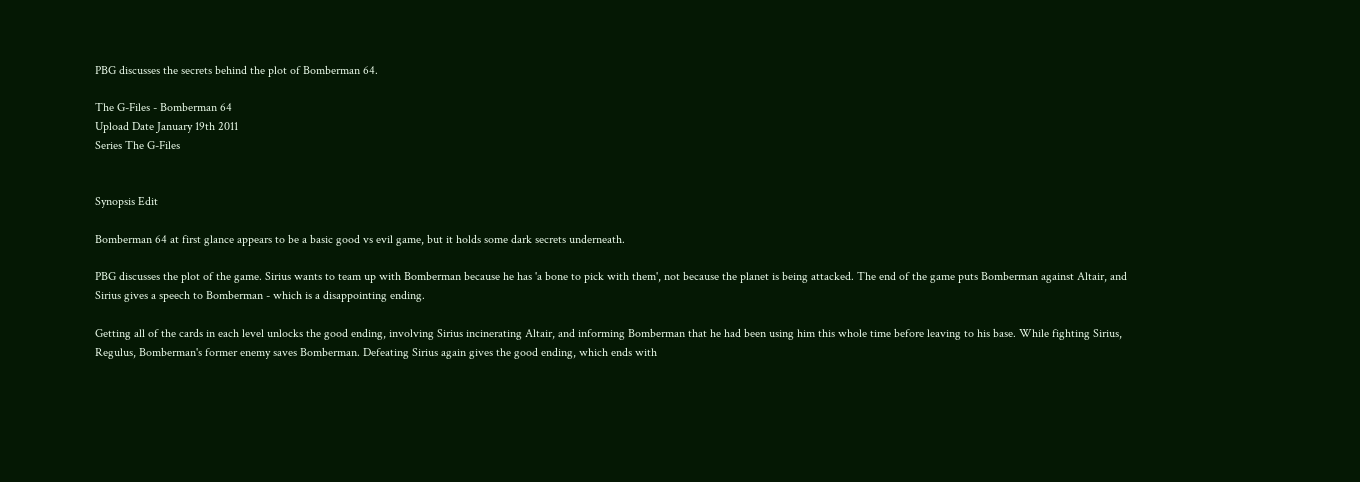PBG discusses the secrets behind the plot of Bomberman 64.

The G-Files - Bomberman 64
Upload Date January 19th 2011
Series The G-Files


Synopsis Edit

Bomberman 64 at first glance appears to be a basic good vs evil game, but it holds some dark secrets underneath.

PBG discusses the plot of the game. Sirius wants to team up with Bomberman because he has 'a bone to pick with them', not because the planet is being attacked. The end of the game puts Bomberman against Altair, and Sirius gives a speech to Bomberman - which is a disappointing ending.

Getting all of the cards in each level unlocks the good ending, involving Sirius incinerating Altair, and informing Bomberman that he had been using him this whole time before leaving to his base. While fighting Sirius, Regulus, Bomberman's former enemy saves Bomberman. Defeating Sirius again gives the good ending, which ends with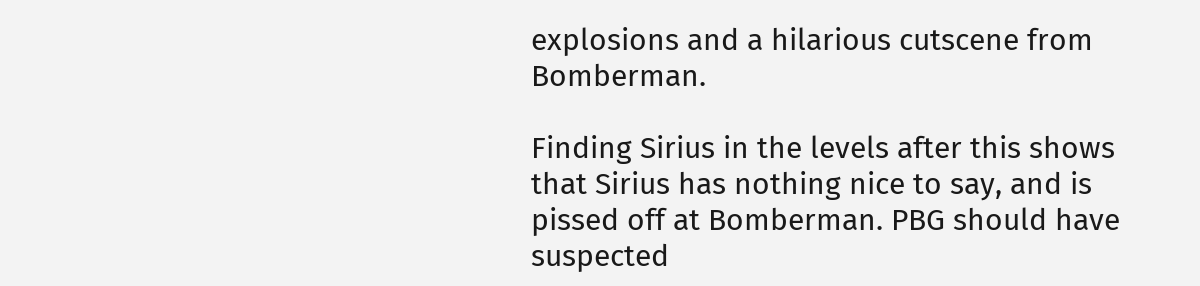explosions and a hilarious cutscene from Bomberman.

Finding Sirius in the levels after this shows that Sirius has nothing nice to say, and is pissed off at Bomberman. PBG should have suspected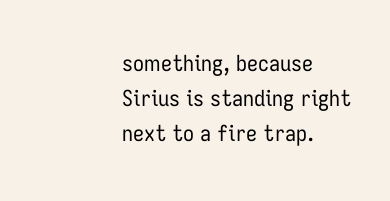something, because Sirius is standing right next to a fire trap.